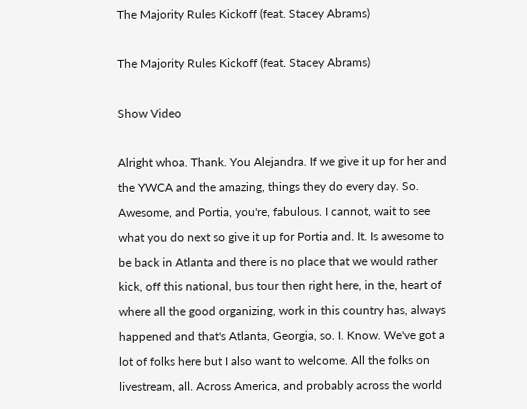The Majority Rules Kickoff (feat. Stacey Abrams)

The Majority Rules Kickoff (feat. Stacey Abrams)

Show Video

Alright whoa. Thank. You Alejandra. If we give it up for her and the YWCA and the amazing, things they do every day. So. Awesome, and Portia, you're, fabulous. I cannot, wait to see what you do next so give it up for Portia and. It. Is awesome to be back in Atlanta and there is no place that we would rather kick, off this national, bus tour then right here, in the, heart of where all the good organizing, work in this country has, always happened and that's Atlanta, Georgia, so. I. Know. We've got a lot of folks here but I also want to welcome. All the folks on livestream, all. Across America, and probably across the world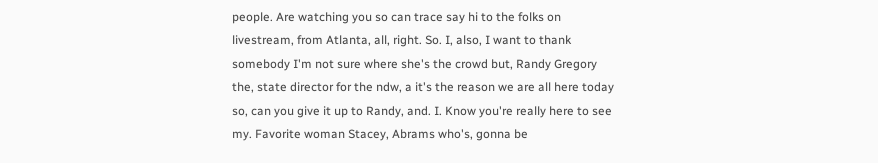people. Are watching you so can trace say hi to the folks on livestream, from Atlanta, all, right. So. I, also, I want to thank somebody I'm not sure where she's the crowd but, Randy Gregory the, state director for the ndw, a it's the reason we are all here today so, can you give it up to Randy, and. I. Know you're really here to see my. Favorite woman Stacey, Abrams who's, gonna be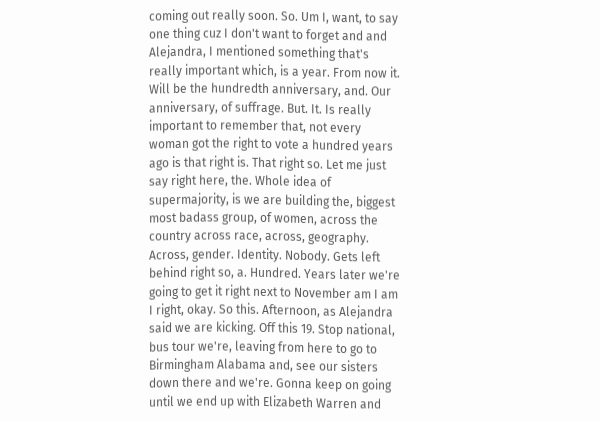coming out really soon. So. Um I, want, to say one thing cuz I don't want to forget and and Alejandra, I mentioned something that's really important which, is a year. From now it. Will be the hundredth anniversary, and. Our anniversary, of suffrage. But. It. Is really important to remember that, not every woman got the right to vote a hundred years ago is that right is. That right so. Let me just say right here, the. Whole idea of supermajority, is we are building the, biggest most badass group, of women, across the country across race, across, geography. Across, gender. Identity. Nobody. Gets left behind right so, a. Hundred. Years later we're going to get it right next to November am I am I right, okay. So this. Afternoon, as Alejandra said we are kicking. Off this 19. Stop national, bus tour we're, leaving from here to go to Birmingham Alabama and, see our sisters down there and we're. Gonna keep on going until we end up with Elizabeth Warren and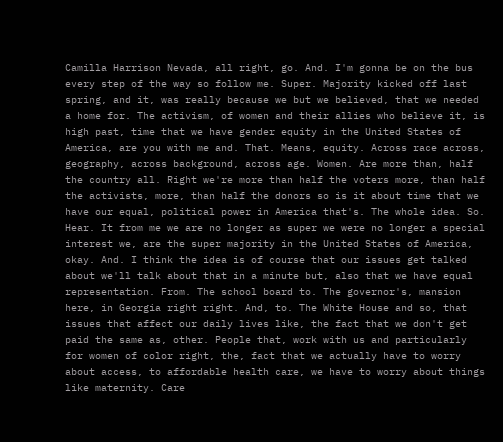Camilla Harrison Nevada, all right, go. And. I'm gonna be on the bus every step of the way so follow me. Super. Majority kicked off last spring, and it, was really because we but we believed, that we needed a home for. The activism, of women and their allies who believe it, is high past, time that we have gender equity in the United States of America, are you with me and. That. Means, equity. Across race across, geography, across background, across age. Women. Are more than, half the country all. Right we're more than half the voters more, than half the activists, more, than half the donors so is it about time that we have our equal, political power in America that's. The whole idea. So. Hear. It from me we are no longer as super we were no longer a special interest we, are the super majority in the United States of America, okay. And. I think the idea is of course that our issues get talked about we'll talk about that in a minute but, also that we have equal representation. From. The school board to. The governor's, mansion here, in Georgia right right. And, to. The White House and so, that issues that affect our daily lives like, the fact that we don't get paid the same as, other. People that, work with us and particularly for women of color right, the, fact that we actually have to worry about access, to affordable health care, we have to worry about things like maternity. Care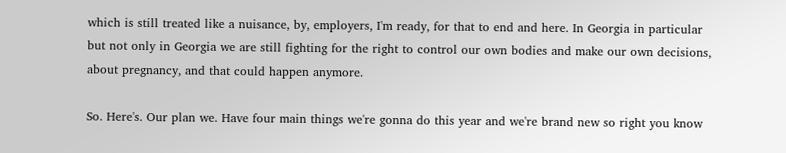which is still treated like a nuisance, by, employers, I'm ready, for that to end and here. In Georgia in particular but not only in Georgia we are still fighting for the right to control our own bodies and make our own decisions, about pregnancy, and that could happen anymore.

So. Here's. Our plan we. Have four main things we're gonna do this year and we're brand new so right you know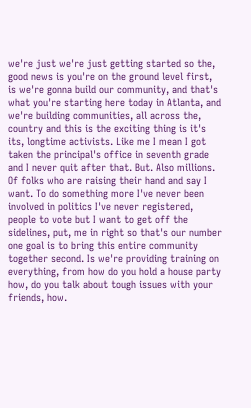we're just we're just getting started so the, good news is you're on the ground level first, is we're gonna build our community, and that's what you're starting here today in Atlanta, and we're building communities, all across the, country and this is the exciting thing is it's its, longtime activists. Like me I mean I got taken the principal's office in seventh grade and I never quit after that. But. Also millions. Of folks who are raising their hand and say I want. To do something more I've never been involved in politics I've never registered, people to vote but I want to get off the sidelines, put, me in right so that's our number one goal is to bring this entire community together second. Is we're providing training on everything, from how do you hold a house party how, do you talk about tough issues with your friends, how.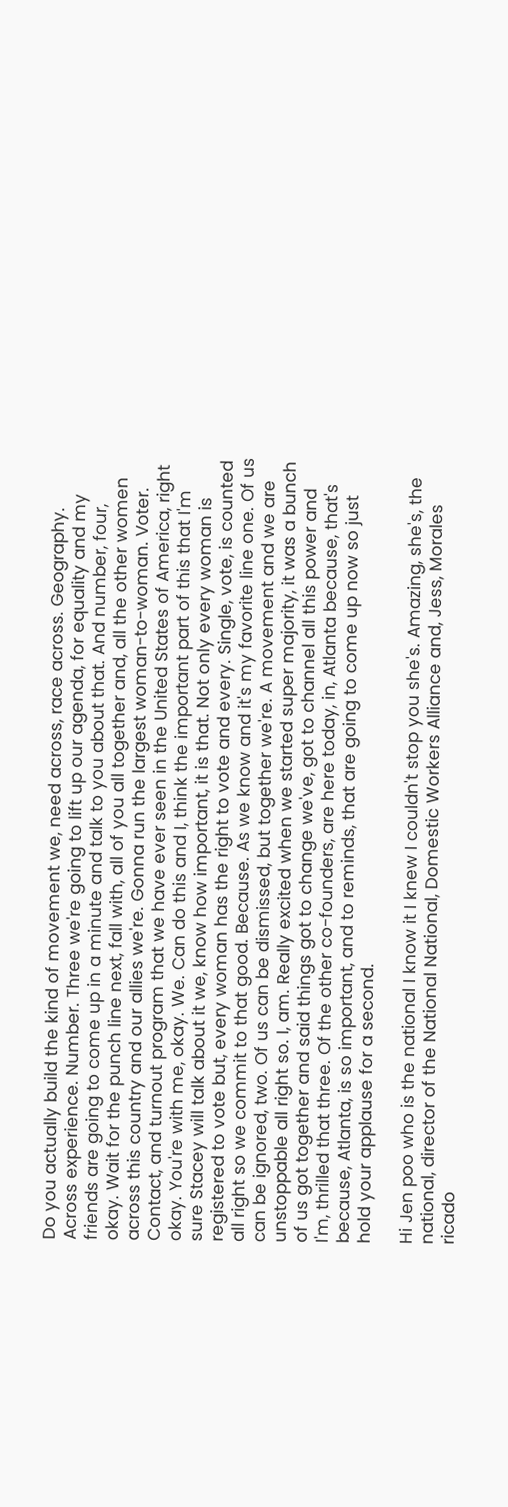Do you actually build the kind of movement we, need across, race across. Geography. Across experience. Number. Three we're going to lift up our agenda, for equality and my friends are going to come up in a minute and talk to you about that. And number, four, okay. Wait for the punch line next, fall with, all of you all together and, all the other women across this country and our allies we're. Gonna run the largest woman-to-woman. Voter. Contact, and turnout program that we have ever seen in the United States of America, right okay. You're with me, okay. We. Can do this and I, think the important part of this that I'm sure Stacey will talk about it we, know how important, it is that. Not only every woman is registered to vote but, every woman has the right to vote and every. Single, vote, is counted all right so we commit to that good. Because. As we know and it's my favorite line one. Of us can be ignored, two. Of us can be dismissed, but together we're. A movement and we are unstoppable all right so. I, am. Really excited when we started super majority, it was a bunch of us got together and said things got to change we've, got to channel all this power and I'm, thrilled that three. Of the other co-founders, are here today, in, Atlanta because, that's because, Atlanta, is so important, and to reminds, that are going to come up now so just hold your applause for a second.

Hi Jen poo who is the national I know it I knew I couldn't stop you she's. Amazing, she's, the national, director of the National National, Domestic Workers Alliance and, Jess, Morales ricado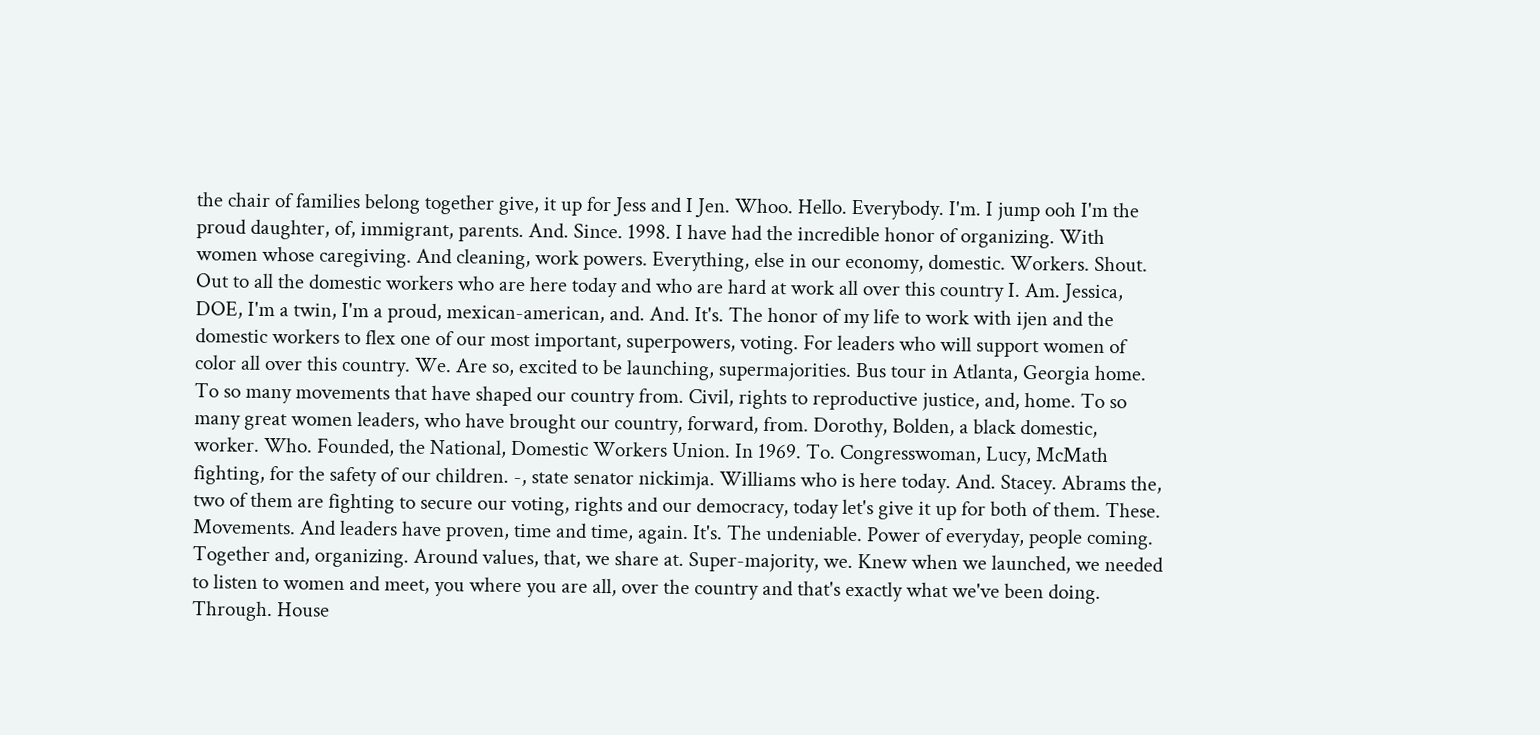the chair of families belong together give, it up for Jess and I Jen. Whoo. Hello. Everybody. I'm. I jump ooh I'm the proud daughter, of, immigrant, parents. And. Since. 1998. I have had the incredible honor of organizing. With women whose caregiving. And cleaning, work powers. Everything, else in our economy, domestic. Workers. Shout. Out to all the domestic workers who are here today and who are hard at work all over this country I. Am. Jessica, DOE, I'm a twin, I'm a proud, mexican-american, and. And. It's. The honor of my life to work with ijen and the domestic workers to flex one of our most important, superpowers, voting. For leaders who will support women of color all over this country. We. Are so, excited to be launching, supermajorities. Bus tour in Atlanta, Georgia home. To so many movements that have shaped our country from. Civil, rights to reproductive justice, and, home. To so many great women leaders, who have brought our country, forward, from. Dorothy, Bolden, a black domestic, worker. Who. Founded, the National, Domestic Workers Union. In 1969. To. Congresswoman, Lucy, McMath fighting, for the safety of our children. -, state senator nickimja. Williams who is here today. And. Stacey. Abrams the, two of them are fighting to secure our voting, rights and our democracy, today let's give it up for both of them. These. Movements. And leaders have proven, time and time, again. It's. The undeniable. Power of everyday, people coming. Together and, organizing. Around values, that, we share at. Super-majority, we. Knew when we launched, we needed to listen to women and meet, you where you are all, over the country and that's exactly what we've been doing. Through. House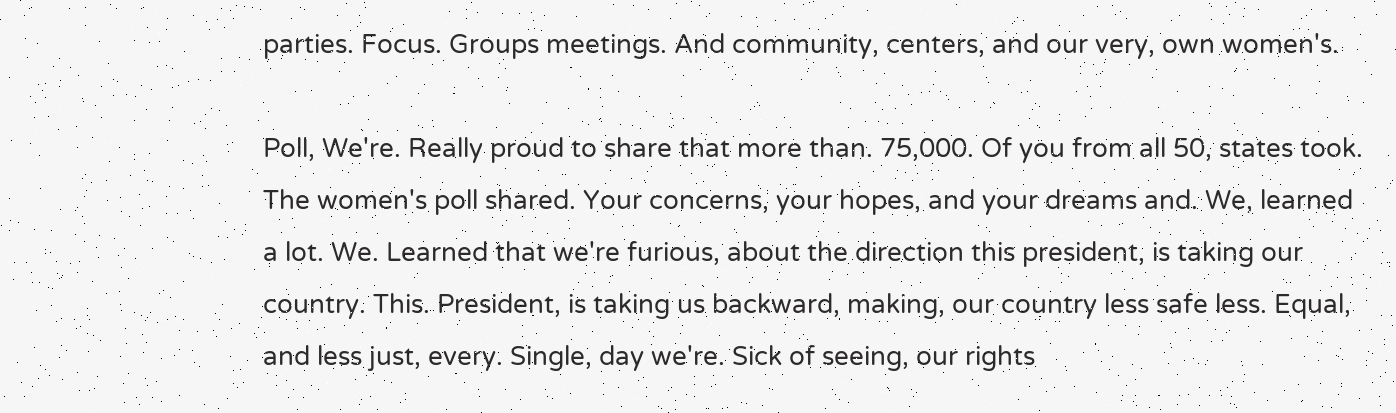parties. Focus. Groups meetings. And community, centers, and our very, own women's.

Poll, We're. Really proud to share that more than. 75,000. Of you from all 50, states took. The women's poll shared. Your concerns, your hopes, and your dreams and. We, learned a lot. We. Learned that we're furious, about the direction this president, is taking our country. This. President, is taking us backward, making, our country less safe less. Equal, and less just, every. Single, day we're. Sick of seeing, our rights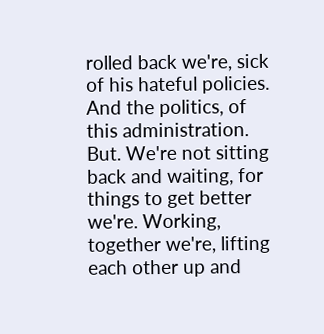rolled back we're, sick of his hateful policies. And the politics, of this administration. But. We're not sitting back and waiting, for things to get better we're. Working, together we're, lifting each other up and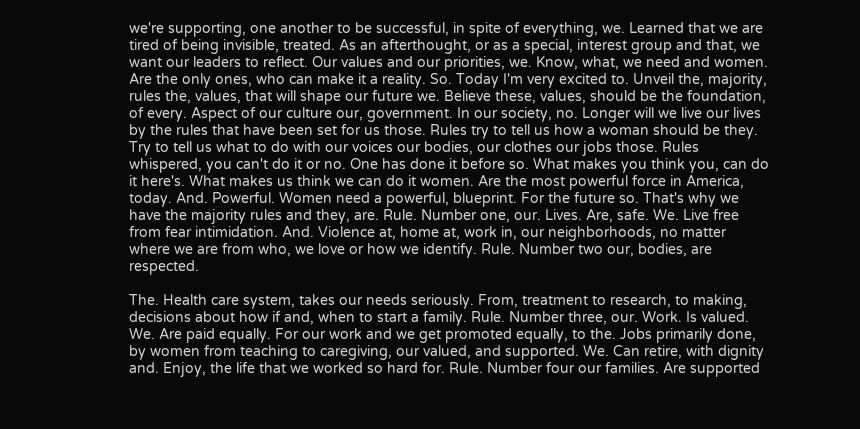we're supporting, one another to be successful, in spite of everything, we. Learned that we are tired of being invisible, treated. As an afterthought, or as a special, interest group and that, we want our leaders to reflect. Our values and our priorities, we. Know, what, we need and women. Are the only ones, who can make it a reality. So. Today I'm very excited to. Unveil the, majority, rules the, values, that will shape our future we. Believe these, values, should be the foundation, of every. Aspect of our culture our, government. In our society, no. Longer will we live our lives by the rules that have been set for us those. Rules try to tell us how a woman should be they. Try to tell us what to do with our voices our bodies, our clothes our jobs those. Rules whispered, you can't do it or no. One has done it before so. What makes you think you, can do it here's. What makes us think we can do it women. Are the most powerful force in America, today. And. Powerful. Women need a powerful, blueprint. For the future so. That's why we have the majority rules and they, are. Rule. Number one, our. Lives. Are, safe. We. Live free from fear intimidation. And. Violence at, home at, work in, our neighborhoods, no matter where we are from who, we love or how we identify. Rule. Number two our, bodies, are respected.

The. Health care system, takes our needs seriously. From, treatment to research, to making, decisions about how if and, when to start a family. Rule. Number three, our. Work. Is valued. We. Are paid equally. For our work and we get promoted equally, to the. Jobs primarily done, by women from teaching to caregiving, our valued, and supported. We. Can retire, with dignity and. Enjoy, the life that we worked so hard for. Rule. Number four our families. Are supported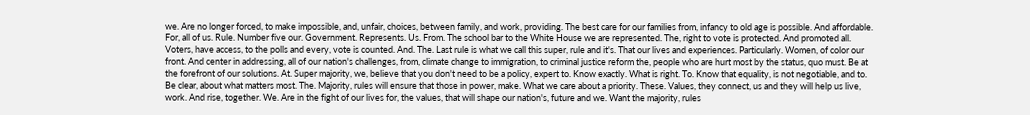we. Are no longer forced, to make impossible, and, unfair, choices, between family, and work, providing. The best care for our families from, infancy to old age is possible. And affordable. For, all of us. Rule. Number five our. Government. Represents. Us. From. The school bar to the White House we are represented. The, right to vote is protected. And promoted all. Voters, have access, to the polls and every, vote is counted. And. The. Last rule is what we call this super, rule and it's. That our lives and experiences. Particularly. Women, of color our front. And center in addressing, all of our nation's challenges, from, climate change to immigration, to criminal justice reform the, people who are hurt most by the status, quo must. Be at the forefront of our solutions. At. Super majority, we, believe that you don't need to be a policy, expert to. Know exactly. What is right. To. Know that equality, is not negotiable, and to. Be clear, about what matters most. The. Majority, rules will ensure that those in power, make. What we care about a priority. These. Values, they connect, us and they will help us live, work. And rise, together. We. Are in the fight of our lives for, the values, that will shape our nation's, future and we. Want the majority, rules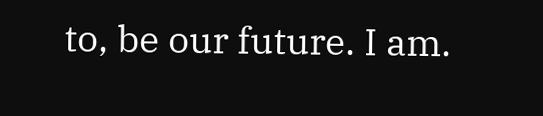to, be our future. I am.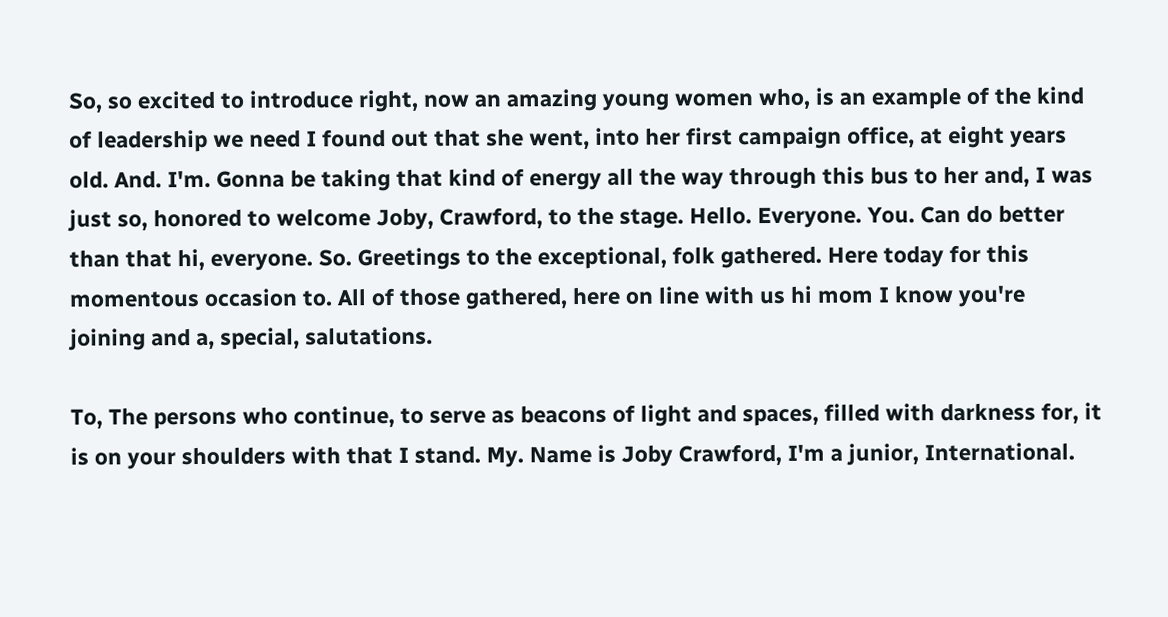So, so excited to introduce right, now an amazing young women who, is an example of the kind of leadership we need I found out that she went, into her first campaign office, at eight years old. And. I'm. Gonna be taking that kind of energy all the way through this bus to her and, I was just so, honored to welcome Joby, Crawford, to the stage. Hello. Everyone. You. Can do better than that hi, everyone. So. Greetings to the exceptional, folk gathered. Here today for this momentous occasion to. All of those gathered, here on line with us hi mom I know you're joining and a, special, salutations.

To, The persons who continue, to serve as beacons of light and spaces, filled with darkness for, it is on your shoulders with that I stand. My. Name is Joby Crawford, I'm a junior, International.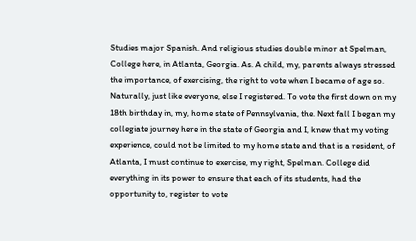Studies major Spanish. And religious studies double minor at Spelman, College here, in Atlanta, Georgia. As. A child, my, parents always stressed the importance, of exercising, the right to vote when I became of age so. Naturally, just like everyone, else I registered. To vote the first down on my 18th birthday in, my, home state of Pennsylvania, the. Next fall I began my collegiate journey here in the state of Georgia and I, knew that my voting experience, could not be limited to my home state and that is a resident, of Atlanta, I must continue to exercise, my right, Spelman. College did everything in its power to ensure that each of its students, had the opportunity to, register to vote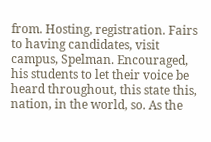from. Hosting, registration. Fairs to having candidates, visit campus, Spelman. Encouraged, his students to let their voice be heard throughout, this state this, nation, in the world, so. As the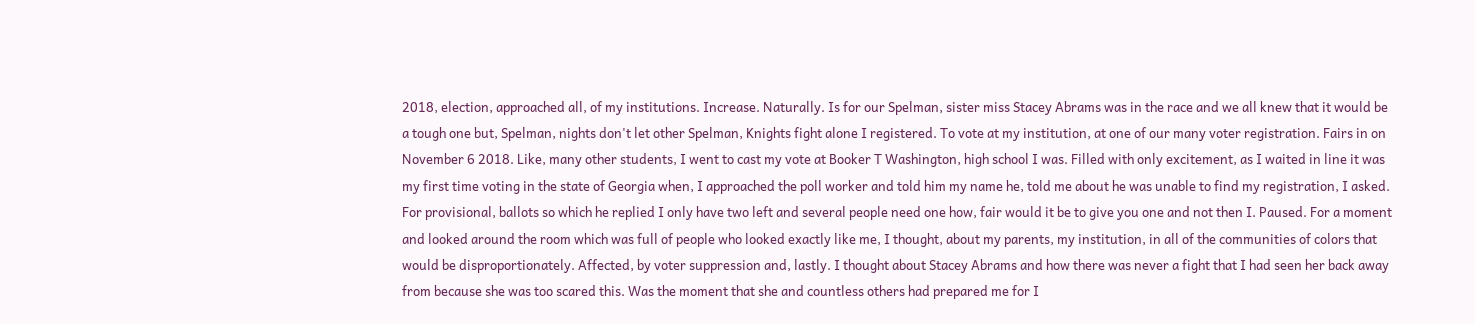2018, election, approached all, of my institutions. Increase. Naturally. Is for our Spelman, sister miss Stacey Abrams was in the race and we all knew that it would be a tough one but, Spelman, nights don't let other Spelman, Knights fight alone I registered. To vote at my institution, at one of our many voter registration. Fairs in on November 6 2018. Like, many other students, I went to cast my vote at Booker T Washington, high school I was. Filled with only excitement, as I waited in line it was my first time voting in the state of Georgia when, I approached the poll worker and told him my name he, told me about he was unable to find my registration, I asked. For provisional, ballots so which he replied I only have two left and several people need one how, fair would it be to give you one and not then I. Paused. For a moment and looked around the room which was full of people who looked exactly like me, I thought, about my parents, my institution, in all of the communities of colors that would be disproportionately. Affected, by voter suppression and, lastly. I thought about Stacey Abrams and how there was never a fight that I had seen her back away from because she was too scared this. Was the moment that she and countless others had prepared me for I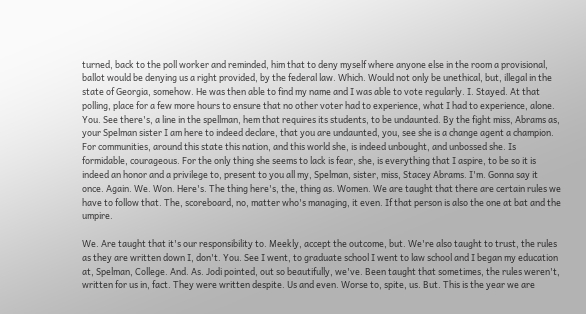turned, back to the poll worker and reminded, him that to deny myself where anyone else in the room a provisional, ballot would be denying us a right provided, by the federal law. Which. Would not only be unethical, but, illegal in the state of Georgia, somehow. He was then able to find my name and I was able to vote regularly. I. Stayed. At that polling, place for a few more hours to ensure that no other voter had to experience, what I had to experience, alone. You. See there's, a line in the spellman, hem that requires its students, to be undaunted. By the fight miss, Abrams as, your Spelman sister I am here to indeed declare, that you are undaunted, you, see she is a change agent a champion. For communities, around this state this nation, and this world she, is indeed unbought, and unbossed she. Is formidable, courageous. For the only thing she seems to lack is fear, she, is everything that I aspire, to be so it is indeed an honor and a privilege to, present to you all my, Spelman, sister, miss, Stacey Abrams. I'm. Gonna say it once. Again. We. Won. Here's. The thing here's, the, thing as. Women. We are taught that there are certain rules we have to follow that. The, scoreboard, no, matter who's managing, it even. If that person is also the one at bat and the umpire.

We. Are taught that it's our responsibility to. Meekly, accept the outcome, but. We're also taught to trust, the rules as they are written down I, don't. You. See I went, to graduate school I went to law school and I began my education at, Spelman, College. And. As. Jodi pointed, out so beautifully, we've. Been taught that sometimes, the rules weren't, written for us in, fact. They were written despite. Us and even. Worse to, spite, us. But. This is the year we are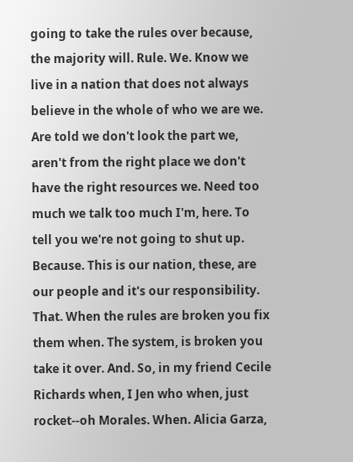going to take the rules over because, the majority will. Rule. We. Know we live in a nation that does not always believe in the whole of who we are we. Are told we don't look the part we, aren't from the right place we don't have the right resources we. Need too much we talk too much I'm, here. To tell you we're not going to shut up. Because. This is our nation, these, are our people and it's our responsibility. That. When the rules are broken you fix them when. The system, is broken you take it over. And. So, in my friend Cecile Richards when, I Jen who when, just rocket--oh Morales. When. Alicia Garza,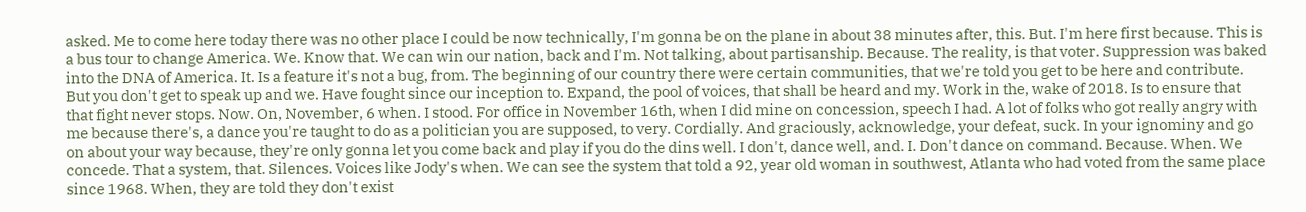asked. Me to come here today there was no other place I could be now technically, I'm gonna be on the plane in about 38 minutes after, this. But. I'm here first because. This is a bus tour to change America. We. Know that. We can win our nation, back and I'm. Not talking, about partisanship. Because. The reality, is that voter. Suppression was baked into the DNA of America. It. Is a feature it's not a bug, from. The beginning of our country there were certain communities, that we're told you get to be here and contribute. But you don't get to speak up and we. Have fought since our inception to. Expand, the pool of voices, that shall be heard and my. Work in the, wake of 2018. Is to ensure that that fight never stops. Now. On, November, 6 when. I stood. For office in November 16th, when I did mine on concession, speech I had. A lot of folks who got really angry with me because there's, a dance you're taught to do as a politician you are supposed, to very. Cordially. And graciously, acknowledge, your defeat, suck. In your ignominy and go on about your way because, they're only gonna let you come back and play if you do the dins well. I don't, dance well, and. I. Don't dance on command. Because. When. We concede. That a system, that. Silences. Voices like Jody's when. We can see the system that told a 92, year old woman in southwest, Atlanta who had voted from the same place since 1968. When, they are told they don't exist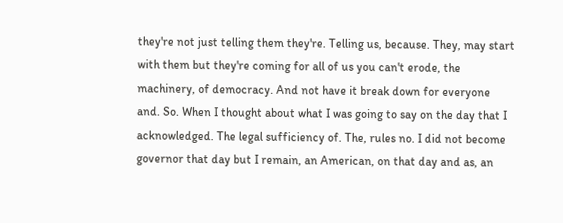they're not just telling them they're. Telling us, because. They, may start with them but they're coming for all of us you can't erode, the machinery, of democracy. And not have it break down for everyone and. So. When I thought about what I was going to say on the day that I acknowledged. The legal sufficiency of. The, rules no. I did not become governor that day but I remain, an American, on that day and as, an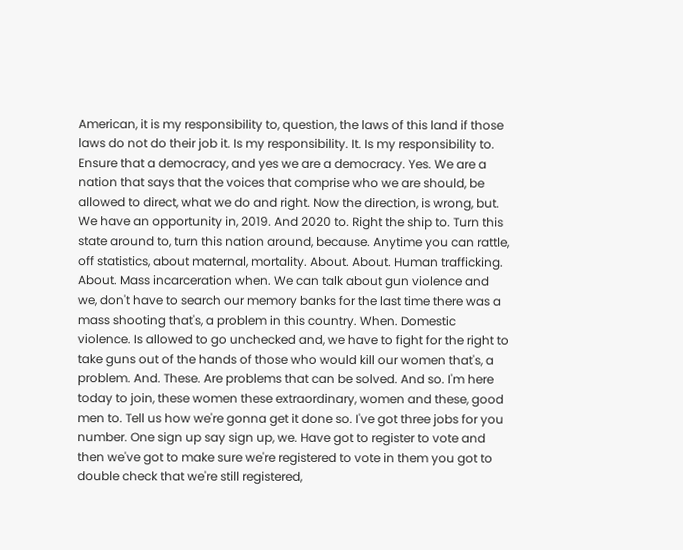American, it is my responsibility to, question, the laws of this land if those laws do not do their job it. Is my responsibility. It. Is my responsibility to. Ensure that a democracy, and yes we are a democracy. Yes. We are a nation that says that the voices that comprise who we are should, be allowed to direct, what we do and right. Now the direction, is wrong, but. We have an opportunity in, 2019. And 2020 to. Right the ship to. Turn this state around to, turn this nation around, because. Anytime you can rattle, off statistics, about maternal, mortality. About. About. Human trafficking. About. Mass incarceration when. We can talk about gun violence and we, don't have to search our memory banks for the last time there was a mass shooting that's, a problem in this country. When. Domestic violence. Is allowed to go unchecked and, we have to fight for the right to take guns out of the hands of those who would kill our women that's, a problem. And. These. Are problems that can be solved. And so. I'm here today to join, these women these extraordinary, women and these, good men to. Tell us how we're gonna get it done so. I've got three jobs for you number. One sign up say sign up, we. Have got to register to vote and then we've got to make sure we're registered to vote in them you got to double check that we're still registered,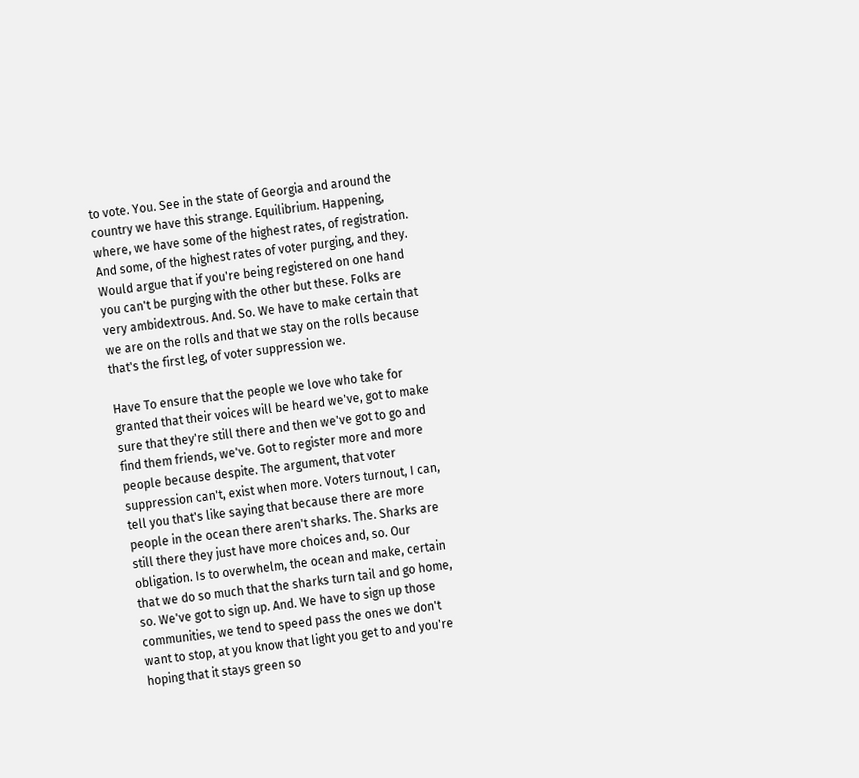to vote. You. See in the state of Georgia and around the country we have this strange. Equilibrium. Happening, where, we have some of the highest rates, of registration. And some, of the highest rates of voter purging, and they. Would argue that if you're being registered on one hand you can't be purging with the other but these. Folks are very ambidextrous. And. So. We have to make certain that we are on the rolls and that we stay on the rolls because that's the first leg, of voter suppression we.

Have To ensure that the people we love who take for granted that their voices will be heard we've, got to make sure that they're still there and then we've got to go and find them friends, we've. Got to register more and more people because despite. The argument, that voter suppression can't, exist when more. Voters turnout, I can, tell you that's like saying that because there are more people in the ocean there aren't sharks. The. Sharks are still there they just have more choices and, so. Our obligation. Is to overwhelm, the ocean and make, certain that we do so much that the sharks turn tail and go home, so. We've got to sign up. And. We have to sign up those communities, we tend to speed pass the ones we don't want to stop, at you know that light you get to and you're hoping that it stays green so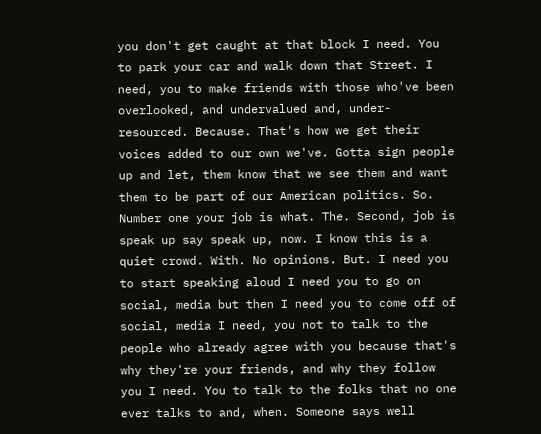you don't get caught at that block I need. You to park your car and walk down that Street. I need, you to make friends with those who've been overlooked, and undervalued and, under-resourced. Because. That's how we get their voices added to our own we've. Gotta sign people up and let, them know that we see them and want them to be part of our American politics. So. Number one your job is what. The. Second, job is speak up say speak up, now. I know this is a quiet crowd. With. No opinions. But. I need you to start speaking aloud I need you to go on social, media but then I need you to come off of social, media I need, you not to talk to the people who already agree with you because that's why they're your friends, and why they follow you I need. You to talk to the folks that no one ever talks to and, when. Someone says well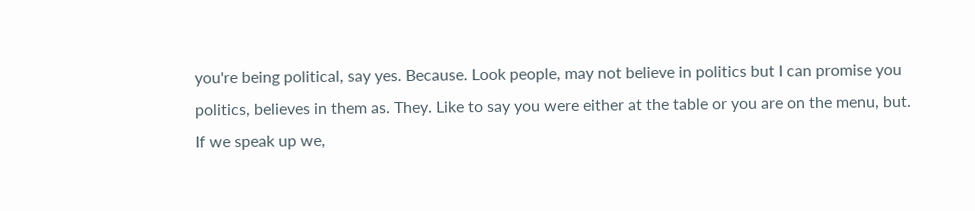you're being political, say yes. Because. Look people, may not believe in politics but I can promise you politics, believes in them as. They. Like to say you were either at the table or you are on the menu, but. If we speak up we,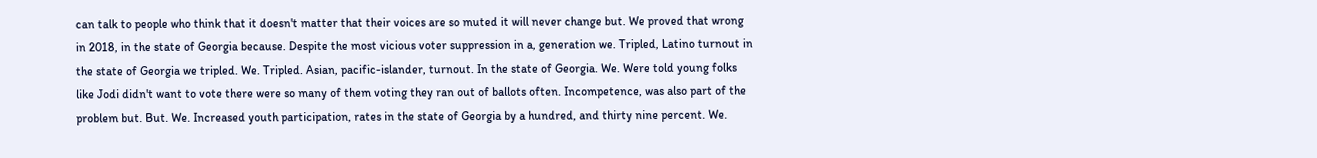can talk to people who think that it doesn't matter that their voices are so muted it will never change but. We proved that wrong in 2018, in the state of Georgia because. Despite the most vicious voter suppression in a, generation we. Tripled, Latino turnout in the state of Georgia we tripled. We. Tripled. Asian, pacific-islander, turnout. In the state of Georgia. We. Were told young folks like Jodi didn't want to vote there were so many of them voting they ran out of ballots often. Incompetence, was also part of the problem but. But. We. Increased youth participation, rates in the state of Georgia by a hundred, and thirty nine percent. We.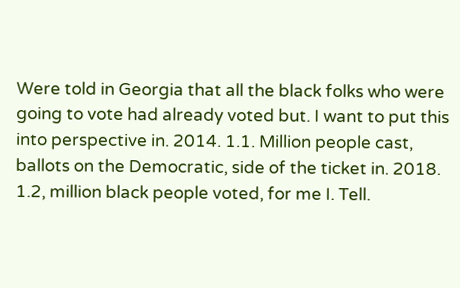Were told in Georgia that all the black folks who were going to vote had already voted but. I want to put this into perspective in. 2014. 1.1. Million people cast, ballots on the Democratic, side of the ticket in. 2018. 1.2, million black people voted, for me I. Tell.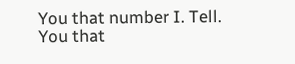You that number I. Tell. You that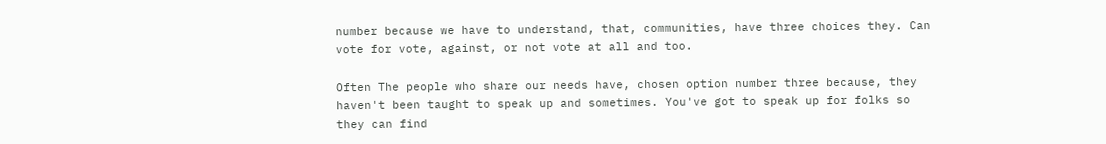number because we have to understand, that, communities, have three choices they. Can vote for vote, against, or not vote at all and too.

Often The people who share our needs have, chosen option number three because, they haven't been taught to speak up and sometimes. You've got to speak up for folks so they can find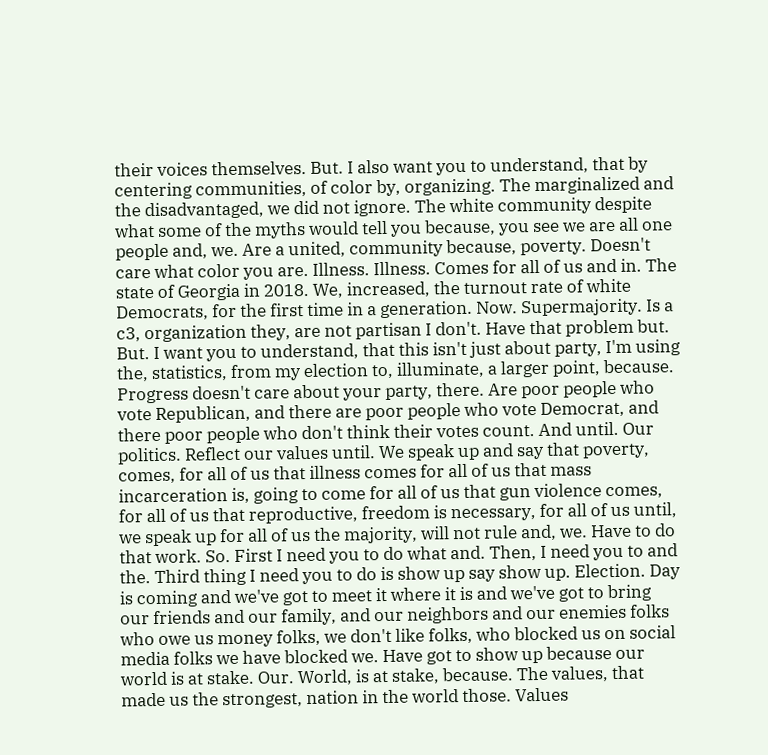their voices themselves. But. I also want you to understand, that by centering communities, of color by, organizing. The marginalized and the disadvantaged, we did not ignore. The white community despite what some of the myths would tell you because, you see we are all one people and, we. Are a united, community because, poverty. Doesn't care what color you are. Illness. Illness. Comes for all of us and in. The state of Georgia in 2018. We, increased, the turnout rate of white Democrats, for the first time in a generation. Now. Supermajority. Is a c3, organization they, are not partisan I don't. Have that problem but. But. I want you to understand, that this isn't just about party, I'm using the, statistics, from my election to, illuminate, a larger point, because. Progress doesn't care about your party, there. Are poor people who vote Republican, and there are poor people who vote Democrat, and there poor people who don't think their votes count. And until. Our politics. Reflect our values until. We speak up and say that poverty, comes, for all of us that illness comes for all of us that mass incarceration is, going to come for all of us that gun violence comes, for all of us that reproductive, freedom is necessary, for all of us until, we speak up for all of us the majority, will not rule and, we. Have to do that work. So. First I need you to do what and. Then, I need you to and the. Third thing I need you to do is show up say show up. Election. Day is coming and we've got to meet it where it is and we've got to bring our friends and our family, and our neighbors and our enemies folks who owe us money folks, we don't like folks, who blocked us on social media folks we have blocked we. Have got to show up because our world is at stake. Our. World, is at stake, because. The values, that made us the strongest, nation in the world those. Values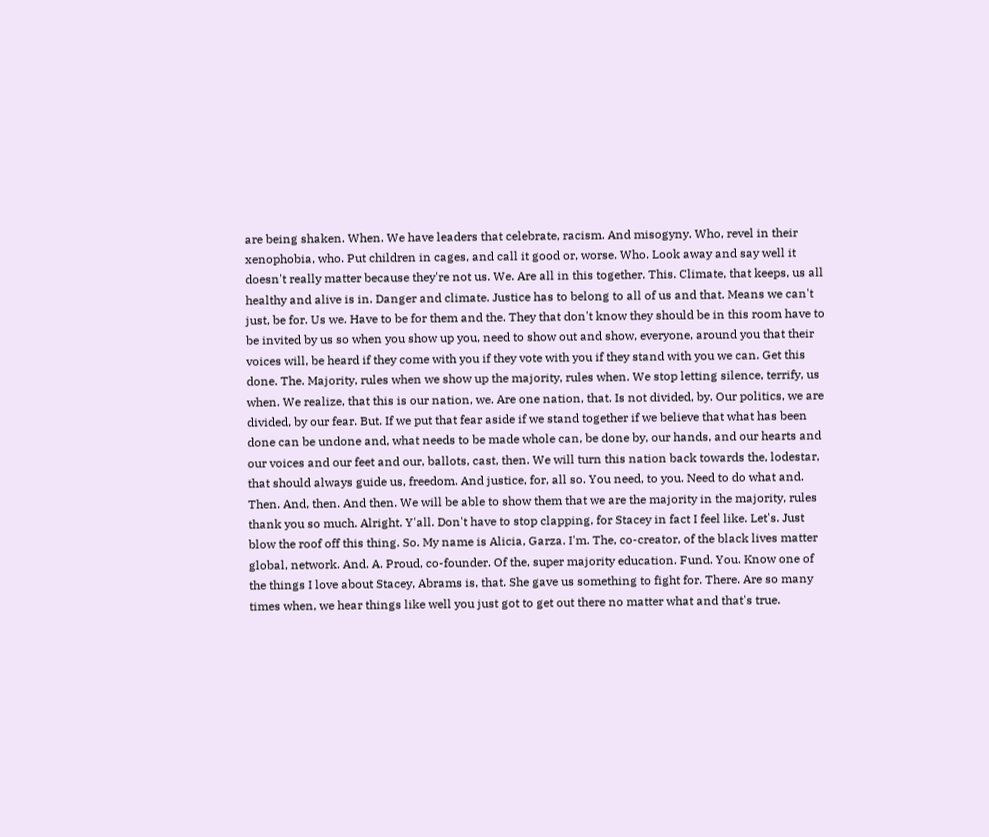are being shaken. When. We have leaders that celebrate, racism. And misogyny. Who, revel in their xenophobia, who. Put children in cages, and call it good or, worse. Who. Look away and say well it doesn't really matter because they're not us. We. Are all in this together. This. Climate, that keeps, us all healthy and alive is in. Danger and climate. Justice has to belong to all of us and that. Means we can't just, be for. Us we. Have to be for them and the. They that don't know they should be in this room have to be invited by us so when you show up you, need to show out and show, everyone, around you that their voices will, be heard if they come with you if they vote with you if they stand with you we can. Get this done. The. Majority, rules when we show up the majority, rules when. We stop letting silence, terrify, us when. We realize, that this is our nation, we. Are one nation, that. Is not divided, by. Our politics, we are divided, by our fear. But. If we put that fear aside if we stand together if we believe that what has been done can be undone and, what needs to be made whole can, be done by, our hands, and our hearts and our voices and our feet and our, ballots, cast, then. We will turn this nation back towards the, lodestar, that should always guide us, freedom. And justice, for, all so. You need, to you. Need to do what and. Then. And, then. And then. We will be able to show them that we are the majority in the majority, rules thank you so much. Alright. Y'all. Don't have to stop clapping, for Stacey in fact I feel like. Let's. Just blow the roof off this thing. So. My name is Alicia, Garza. I'm. The, co-creator, of the black lives matter global, network. And. A. Proud, co-founder. Of the, super majority education. Fund. You. Know one of the things I love about Stacey, Abrams is, that. She gave us something to fight for. There. Are so many times when, we hear things like well you just got to get out there no matter what and that's true.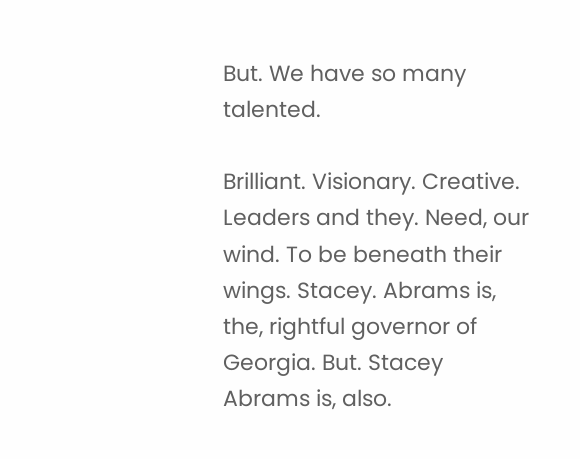But. We have so many talented.

Brilliant. Visionary. Creative. Leaders and they. Need, our wind. To be beneath their wings. Stacey. Abrams is, the, rightful governor of Georgia. But. Stacey Abrams is, also.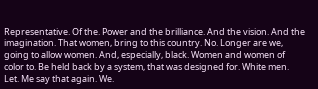Representative. Of the. Power and the brilliance. And the vision. And the imagination. That women, bring to this country. No. Longer are we, going to allow women. And, especially, black. Women and women of color to. Be held back by a system, that was designed for. White men. Let. Me say that again. We.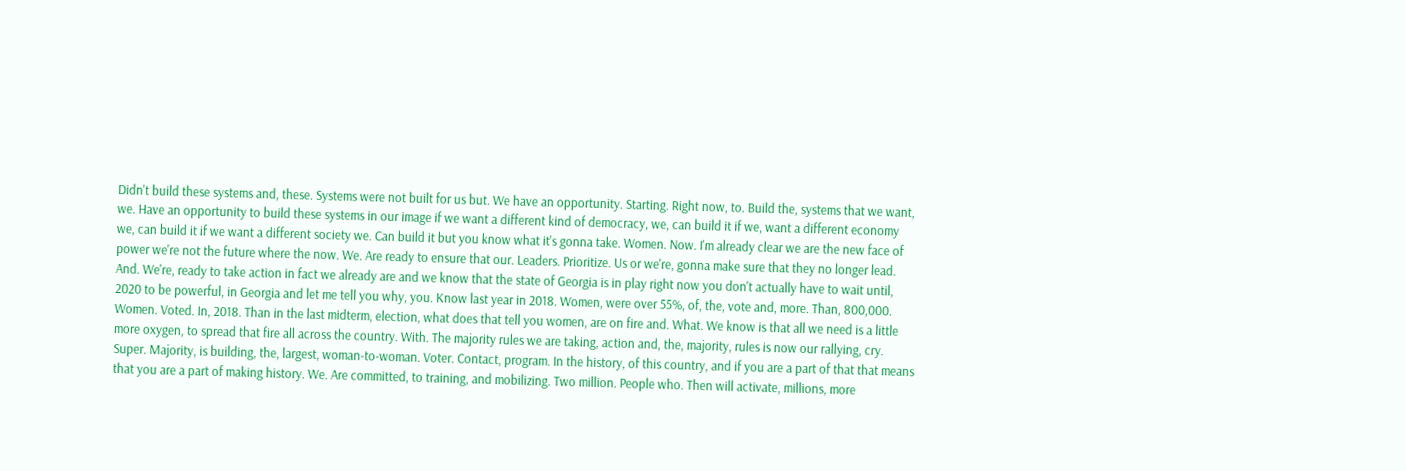Didn't build these systems and, these. Systems were not built for us but. We have an opportunity. Starting. Right now, to. Build the, systems that we want, we. Have an opportunity to build these systems in our image if we want a different kind of democracy, we, can build it if we, want a different economy we, can build it if we want a different society we. Can build it but you know what it's gonna take. Women. Now. I'm already clear we are the new face of power we're not the future where the now. We. Are ready to ensure that our. Leaders. Prioritize. Us or we're, gonna make sure that they no longer lead. And. We're, ready to take action in fact we already are and we know that the state of Georgia is in play right now you don't actually have to wait until, 2020 to be powerful, in Georgia and let me tell you why, you. Know last year in 2018. Women, were over 55%, of, the, vote and, more. Than, 800,000. Women. Voted. In, 2018. Than in the last midterm, election, what does that tell you women, are on fire and. What. We know is that all we need is a little more oxygen, to spread that fire all across the country. With. The majority rules we are taking, action and, the, majority, rules is now our rallying, cry. Super. Majority, is building, the, largest, woman-to-woman. Voter. Contact, program. In the history, of this country, and if you are a part of that that means that you are a part of making history. We. Are committed, to training, and mobilizing. Two million. People who. Then will activate, millions, more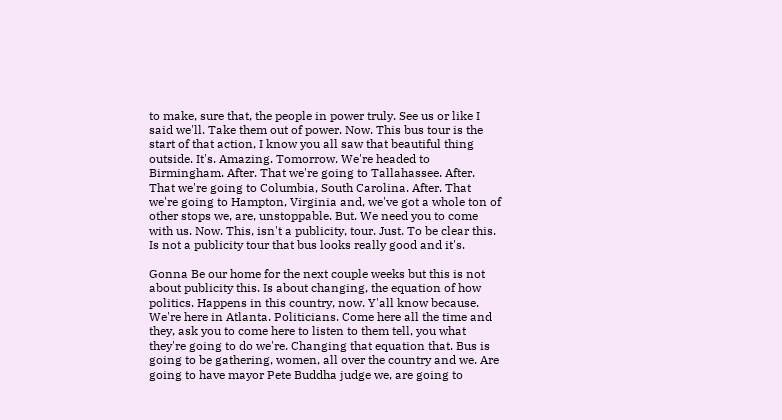to make, sure that, the people in power truly. See us or like I said we'll. Take them out of power. Now. This bus tour is the start of that action, I know you all saw that beautiful thing outside. It's. Amazing. Tomorrow. We're headed to Birmingham. After. That we're going to Tallahassee. After. That we're going to Columbia, South Carolina. After. That we're going to Hampton, Virginia and, we've got a whole ton of other stops we, are, unstoppable. But. We need you to come with us. Now. This, isn't a publicity, tour. Just. To be clear this. Is not a publicity tour that bus looks really good and it's.

Gonna Be our home for the next couple weeks but this is not about publicity this. Is about changing, the equation of how politics. Happens in this country, now. Y'all know because. We're here in Atlanta. Politicians. Come here all the time and they, ask you to come here to listen to them tell, you what they're going to do we're. Changing that equation that. Bus is going to be gathering, women, all over the country and we. Are going to have mayor Pete Buddha judge we, are going to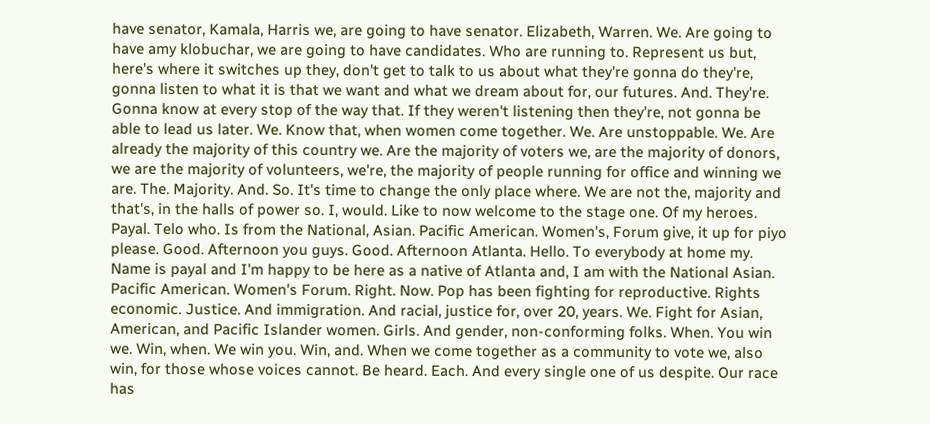have senator, Kamala, Harris we, are going to have senator. Elizabeth, Warren. We. Are going to have amy klobuchar, we are going to have candidates. Who are running to. Represent us but, here's where it switches up they, don't get to talk to us about what they're gonna do they're, gonna listen to what it is that we want and what we dream about for, our futures. And. They're. Gonna know at every stop of the way that. If they weren't listening then they're, not gonna be able to lead us later. We. Know that, when women come together. We. Are unstoppable. We. Are already the majority of this country we. Are the majority of voters we, are the majority of donors, we are the majority of volunteers, we're, the majority of people running for office and winning we are. The. Majority. And. So. It's time to change the only place where. We are not the, majority and that's, in the halls of power so. I, would. Like to now welcome to the stage one. Of my heroes. Payal. Telo who. Is from the National, Asian. Pacific American. Women's, Forum give, it up for piyo please. Good. Afternoon you guys. Good. Afternoon Atlanta. Hello. To everybody at home my. Name is payal and I'm happy to be here as a native of Atlanta and, I am with the National Asian. Pacific American. Women's Forum. Right. Now. Pop has been fighting for reproductive. Rights economic. Justice. And immigration. And racial, justice for, over 20, years. We. Fight for Asian, American, and Pacific Islander women. Girls. And gender, non-conforming folks. When. You win we. Win, when. We win you. Win, and. When we come together as a community to vote we, also win, for those whose voices cannot. Be heard. Each. And every single one of us despite. Our race has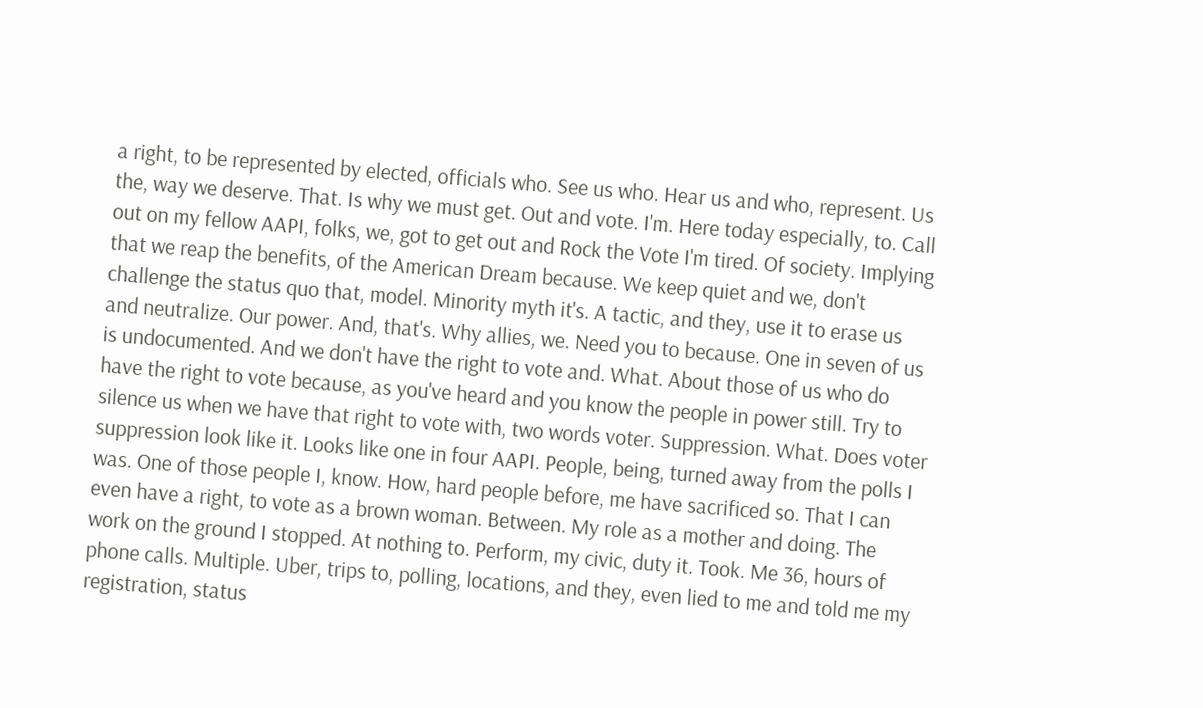a right, to be represented by elected, officials who. See us who. Hear us and who, represent. Us the, way we deserve. That. Is why we must get. Out and vote. I'm. Here today especially, to. Call out on my fellow AAPI, folks, we, got to get out and Rock the Vote I'm tired. Of society. Implying that we reap the benefits, of the American Dream because. We keep quiet and we, don't challenge the status quo that, model. Minority myth it's. A tactic, and they, use it to erase us and neutralize. Our power. And, that's. Why allies, we. Need you to because. One in seven of us is undocumented. And we don't have the right to vote and. What. About those of us who do have the right to vote because, as you've heard and you know the people in power still. Try to silence us when we have that right to vote with, two words voter. Suppression. What. Does voter suppression look like it. Looks like one in four AAPI. People, being, turned away from the polls I was. One of those people I, know. How, hard people before, me have sacrificed so. That I can even have a right, to vote as a brown woman. Between. My role as a mother and doing. The work on the ground I stopped. At nothing to. Perform, my civic, duty it. Took. Me 36, hours of phone calls. Multiple. Uber, trips to, polling, locations, and they, even lied to me and told me my registration, status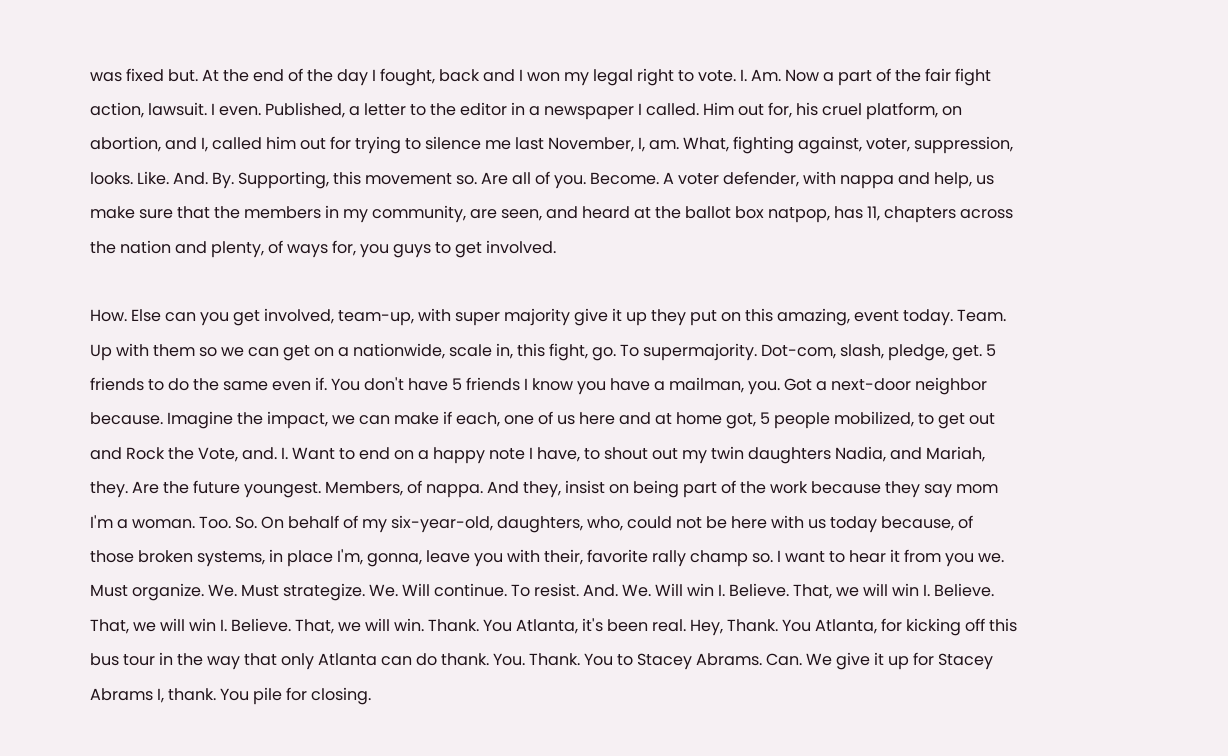was fixed but. At the end of the day I fought, back and I won my legal right to vote. I. Am. Now a part of the fair fight action, lawsuit. I even. Published, a letter to the editor in a newspaper I called. Him out for, his cruel platform, on abortion, and I, called him out for trying to silence me last November, I, am. What, fighting against, voter, suppression, looks. Like. And. By. Supporting, this movement so. Are all of you. Become. A voter defender, with nappa and help, us make sure that the members in my community, are seen, and heard at the ballot box natpop, has 11, chapters across the nation and plenty, of ways for, you guys to get involved.

How. Else can you get involved, team-up, with super majority give it up they put on this amazing, event today. Team. Up with them so we can get on a nationwide, scale in, this fight, go. To supermajority. Dot-com, slash, pledge, get. 5 friends to do the same even if. You don't have 5 friends I know you have a mailman, you. Got a next-door neighbor because. Imagine the impact, we can make if each, one of us here and at home got, 5 people mobilized, to get out and Rock the Vote, and. I. Want to end on a happy note I have, to shout out my twin daughters Nadia, and Mariah, they. Are the future youngest. Members, of nappa. And they, insist on being part of the work because they say mom I'm a woman. Too. So. On behalf of my six-year-old, daughters, who, could not be here with us today because, of those broken systems, in place I'm, gonna, leave you with their, favorite rally champ so. I want to hear it from you we. Must organize. We. Must strategize. We. Will continue. To resist. And. We. Will win I. Believe. That, we will win I. Believe. That, we will win I. Believe. That, we will win. Thank. You Atlanta, it's been real. Hey, Thank. You Atlanta, for kicking off this bus tour in the way that only Atlanta can do thank. You. Thank. You to Stacey Abrams. Can. We give it up for Stacey Abrams I, thank. You pile for closing.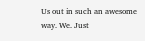Us out in such an awesome way. We. Just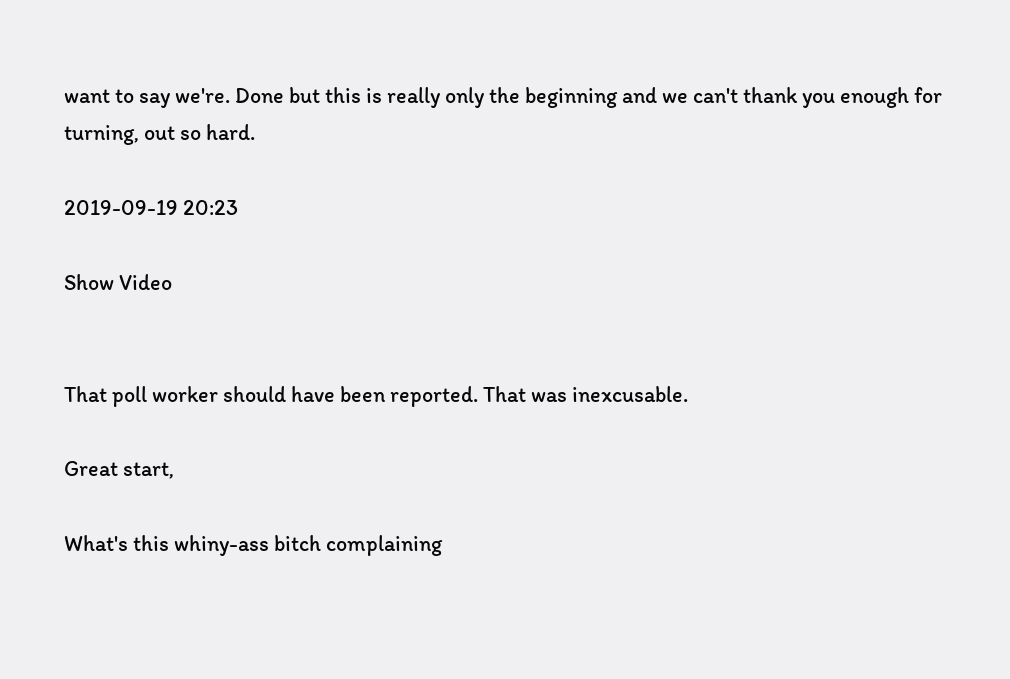want to say we're. Done but this is really only the beginning and we can't thank you enough for turning, out so hard.

2019-09-19 20:23

Show Video


That poll worker should have been reported. That was inexcusable.

Great start,

What's this whiny-ass bitch complaining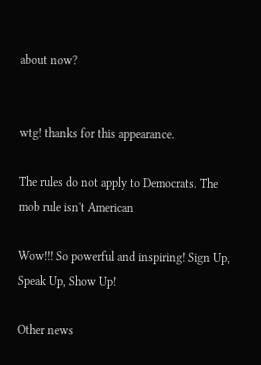about now?


wtg! thanks for this appearance.

The rules do not apply to Democrats. The mob rule isn't American

Wow!!! So powerful and inspiring! Sign Up, Speak Up, Show Up!

Other news